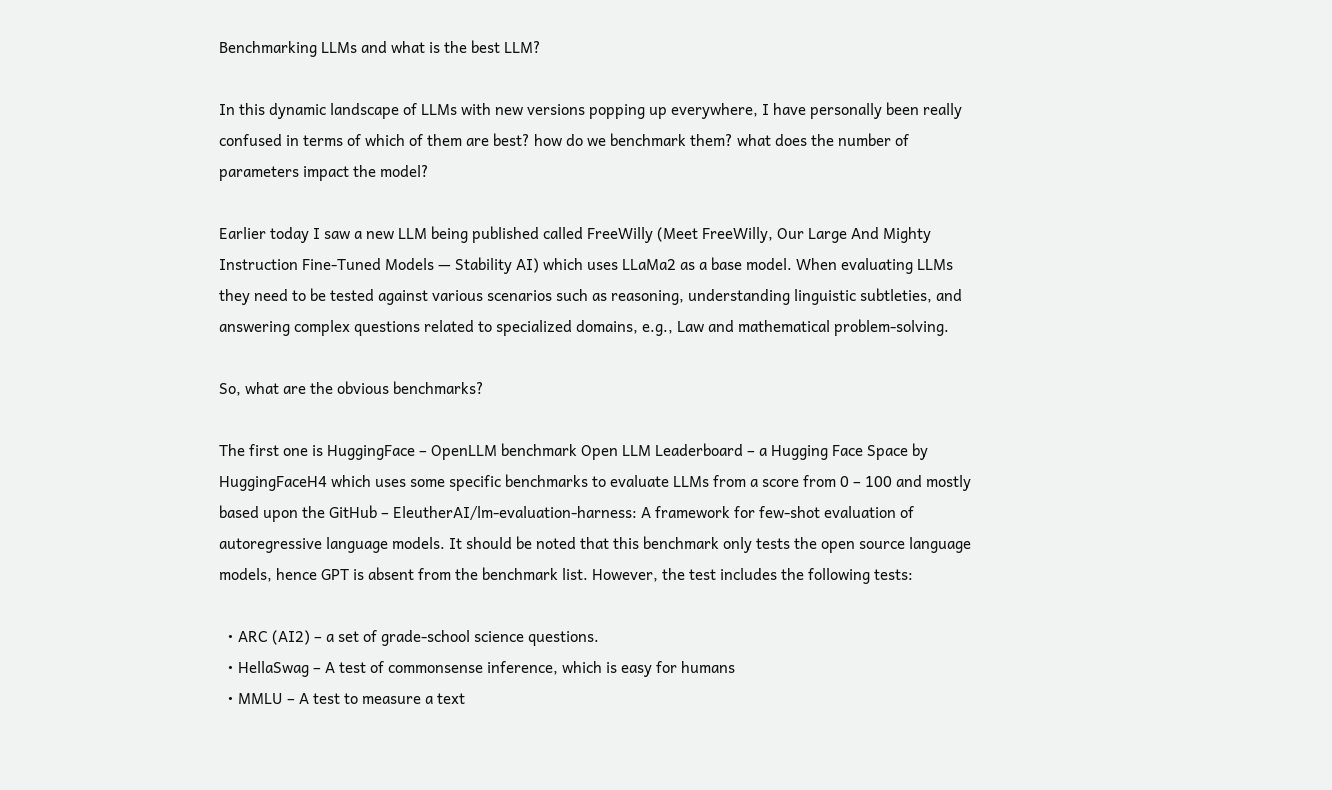Benchmarking LLMs and what is the best LLM?

In this dynamic landscape of LLMs with new versions popping up everywhere, I have personally been really confused in terms of which of them are best? how do we benchmark them? what does the number of parameters impact the model?

Earlier today I saw a new LLM being published called FreeWilly (Meet FreeWilly, Our Large And Mighty Instruction Fine-Tuned Models — Stability AI) which uses LLaMa2 as a base model. When evaluating LLMs they need to be tested against various scenarios such as reasoning, understanding linguistic subtleties, and answering complex questions related to specialized domains, e.g., Law and mathematical problem-solving.

So, what are the obvious benchmarks?

The first one is HuggingFace – OpenLLM benchmark Open LLM Leaderboard – a Hugging Face Space by HuggingFaceH4 which uses some specific benchmarks to evaluate LLMs from a score from 0 – 100 and mostly based upon the GitHub – EleutherAI/lm-evaluation-harness: A framework for few-shot evaluation of autoregressive language models. It should be noted that this benchmark only tests the open source language models, hence GPT is absent from the benchmark list. However, the test includes the following tests:

  • ARC (AI2) – a set of grade-school science questions.
  • HellaSwag – A test of commonsense inference, which is easy for humans
  • MMLU – A test to measure a text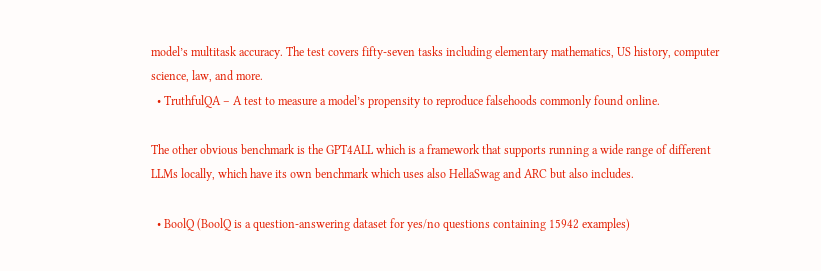model’s multitask accuracy. The test covers fifty-seven tasks including elementary mathematics, US history, computer science, law, and more.
  • TruthfulQA – A test to measure a model’s propensity to reproduce falsehoods commonly found online.

The other obvious benchmark is the GPT4ALL which is a framework that supports running a wide range of different LLMs locally, which have its own benchmark which uses also HellaSwag and ARC but also includes.

  • BoolQ (BoolQ is a question-answering dataset for yes/no questions containing 15942 examples)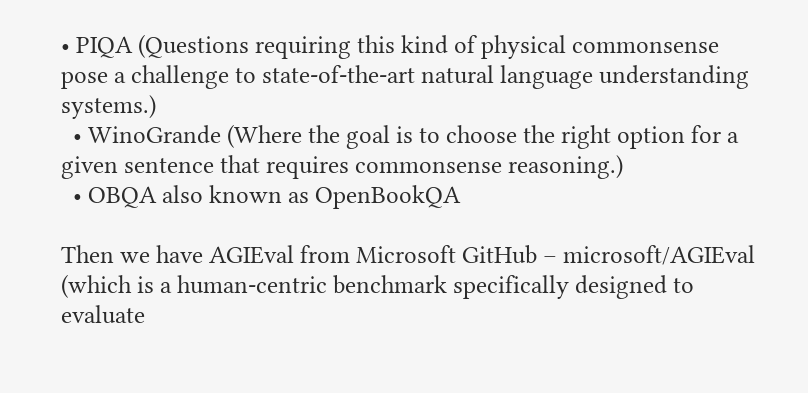• PIQA (Questions requiring this kind of physical commonsense pose a challenge to state-of-the-art natural language understanding systems.)
  • WinoGrande (Where the goal is to choose the right option for a given sentence that requires commonsense reasoning.)
  • OBQA also known as OpenBookQA

Then we have AGIEval from Microsoft GitHub – microsoft/AGIEval (which is a human-centric benchmark specifically designed to evaluate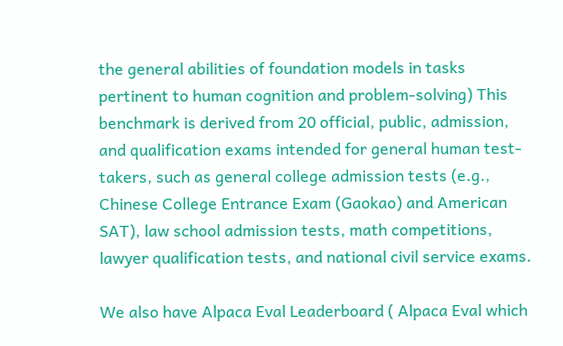the general abilities of foundation models in tasks pertinent to human cognition and problem-solving) This benchmark is derived from 20 official, public, admission, and qualification exams intended for general human test-takers, such as general college admission tests (e.g., Chinese College Entrance Exam (Gaokao) and American SAT), law school admission tests, math competitions, lawyer qualification tests, and national civil service exams.

We also have Alpaca Eval Leaderboard ( Alpaca Eval which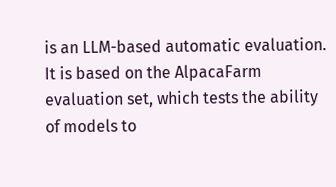is an LLM-based automatic evaluation. It is based on the AlpacaFarm evaluation set, which tests the ability of models to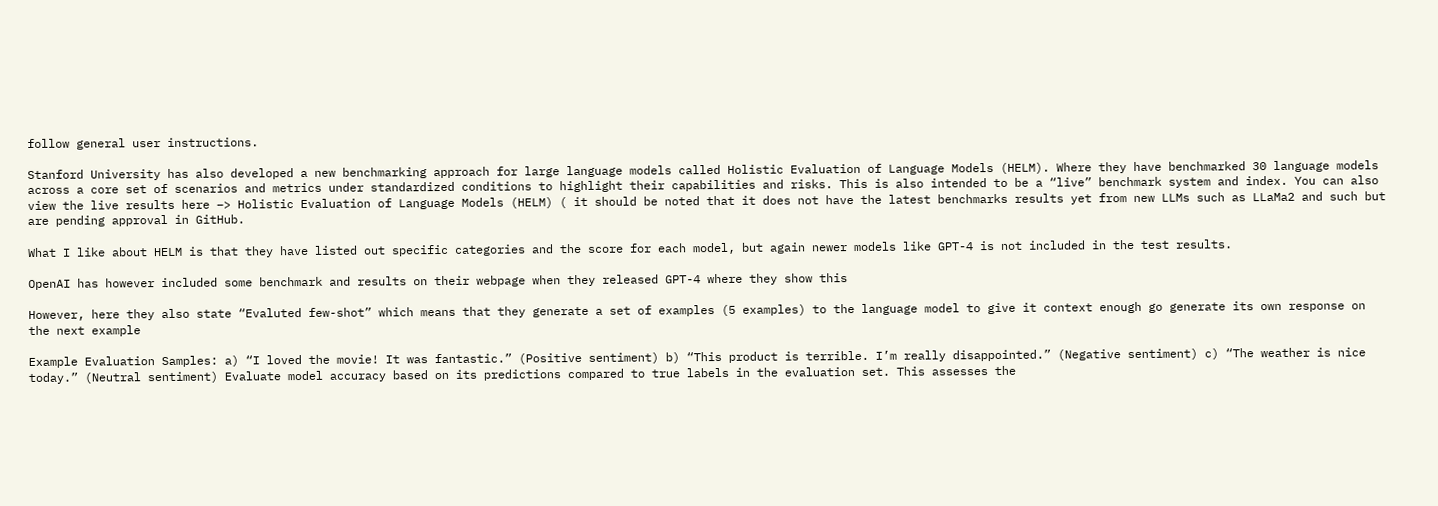follow general user instructions.

Stanford University has also developed a new benchmarking approach for large language models called Holistic Evaluation of Language Models (HELM). Where they have benchmarked 30 language models across a core set of scenarios and metrics under standardized conditions to highlight their capabilities and risks. This is also intended to be a “live” benchmark system and index. You can also view the live results here –> Holistic Evaluation of Language Models (HELM) ( it should be noted that it does not have the latest benchmarks results yet from new LLMs such as LLaMa2 and such but are pending approval in GitHub.

What I like about HELM is that they have listed out specific categories and the score for each model, but again newer models like GPT-4 is not included in the test results.

OpenAI has however included some benchmark and results on their webpage when they released GPT-4 where they show this

However, here they also state “Evaluted few-shot” which means that they generate a set of examples (5 examples) to the language model to give it context enough go generate its own response on the next example

Example Evaluation Samples: a) “I loved the movie! It was fantastic.” (Positive sentiment) b) “This product is terrible. I’m really disappointed.” (Negative sentiment) c) “The weather is nice today.” (Neutral sentiment) Evaluate model accuracy based on its predictions compared to true labels in the evaluation set. This assesses the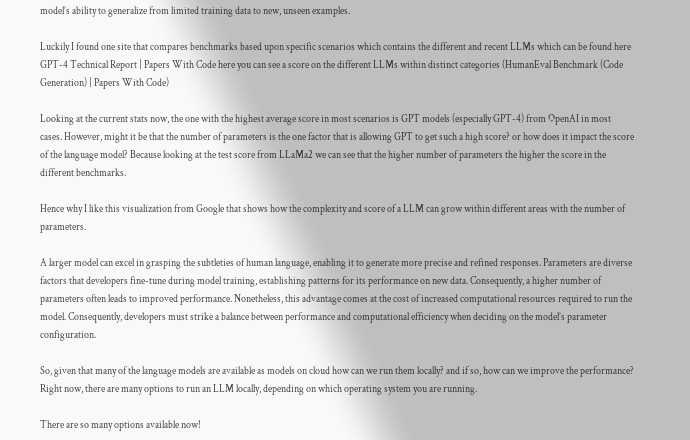model’s ability to generalize from limited training data to new, unseen examples.

Luckily I found one site that compares benchmarks based upon specific scenarios which contains the different and recent LLMs which can be found here GPT-4 Technical Report | Papers With Code here you can see a score on the different LLMs within distinct categories (HumanEval Benchmark (Code Generation) | Papers With Code)

Looking at the current stats now, the one with the highest average score in most scenarios is GPT models (especially GPT-4) from OpenAI in most cases. However, might it be that the number of parameters is the one factor that is allowing GPT to get such a high score? or how does it impact the score of the language model? Because looking at the test score from LLaMa2 we can see that the higher number of parameters the higher the score in the different benchmarks.

Hence why I like this visualization from Google that shows how the complexity and score of a LLM can grow within different areas with the number of parameters.

A larger model can excel in grasping the subtleties of human language, enabling it to generate more precise and refined responses. Parameters are diverse factors that developers fine-tune during model training, establishing patterns for its performance on new data. Consequently, a higher number of parameters often leads to improved performance. Nonetheless, this advantage comes at the cost of increased computational resources required to run the model. Consequently, developers must strike a balance between performance and computational efficiency when deciding on the model’s parameter configuration.

So, given that many of the language models are available as models on cloud how can we run them locally? and if so, how can we improve the performance? Right now, there are many options to run an LLM locally, depending on which operating system you are running.

There are so many options available now!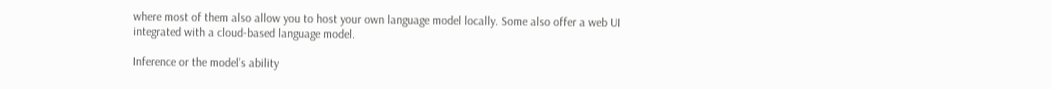where most of them also allow you to host your own language model locally. Some also offer a web UI integrated with a cloud-based language model.

Inference or the model’s ability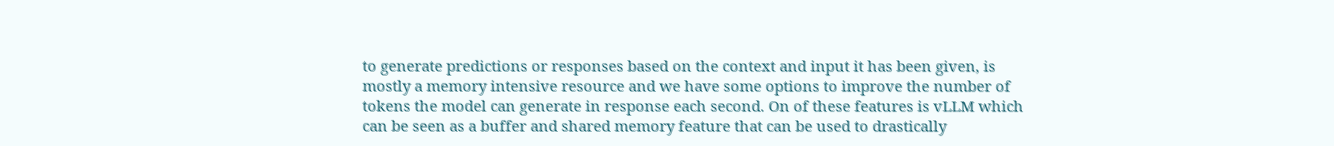to generate predictions or responses based on the context and input it has been given, is mostly a memory intensive resource and we have some options to improve the number of tokens the model can generate in response each second. On of these features is vLLM which can be seen as a buffer and shared memory feature that can be used to drastically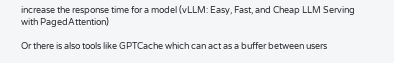increase the response time for a model (vLLM: Easy, Fast, and Cheap LLM Serving with PagedAttention)

Or there is also tools like GPTCache which can act as a buffer between users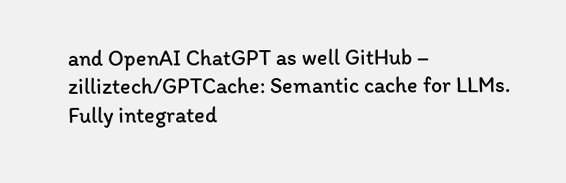and OpenAI ChatGPT as well GitHub – zilliztech/GPTCache: Semantic cache for LLMs. Fully integrated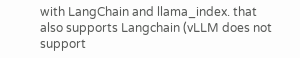with LangChain and llama_index. that also supports Langchain (vLLM does not support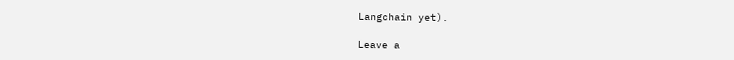Langchain yet).

Leave a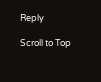Reply

Scroll to Top